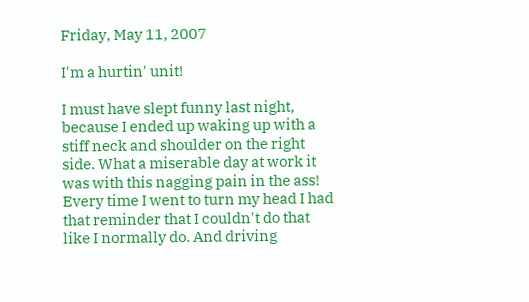Friday, May 11, 2007

I'm a hurtin' unit!

I must have slept funny last night, because I ended up waking up with a stiff neck and shoulder on the right side. What a miserable day at work it was with this nagging pain in the ass! Every time I went to turn my head I had that reminder that I couldn't do that like I normally do. And driving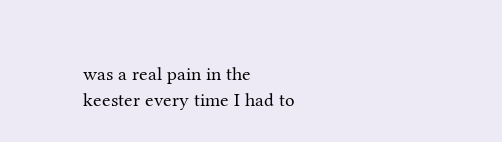was a real pain in the keester every time I had to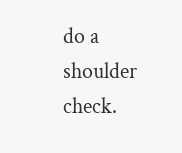do a shoulder check.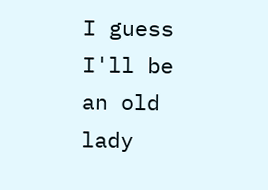I guess I'll be an old lady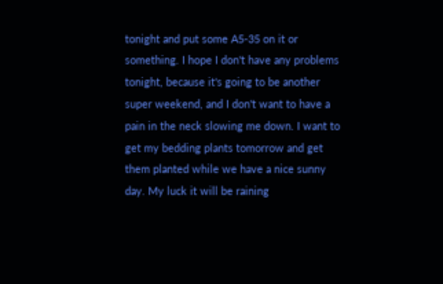tonight and put some A5-35 on it or something. I hope I don't have any problems tonight, because it's going to be another super weekend, and I don't want to have a pain in the neck slowing me down. I want to get my bedding plants tomorrow and get them planted while we have a nice sunny day. My luck it will be raining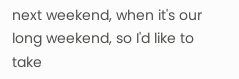next weekend, when it's our long weekend, so I'd like to take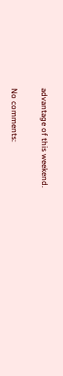advantage of this weekend.


No comments: